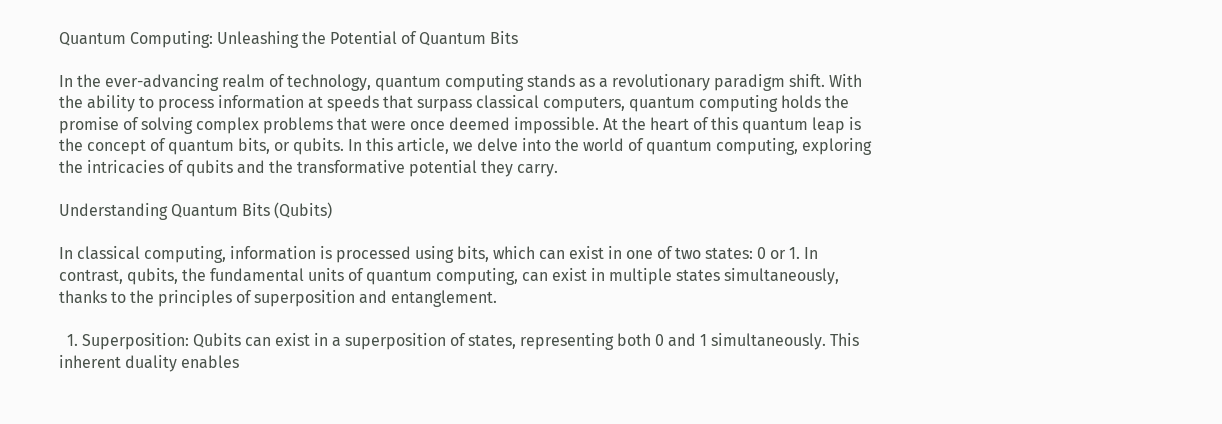Quantum Computing: Unleashing the Potential of Quantum Bits

In the ever-advancing realm of technology, quantum computing stands as a revolutionary paradigm shift. With the ability to process information at speeds that surpass classical computers, quantum computing holds the promise of solving complex problems that were once deemed impossible. At the heart of this quantum leap is the concept of quantum bits, or qubits. In this article, we delve into the world of quantum computing, exploring the intricacies of qubits and the transformative potential they carry.

Understanding Quantum Bits (Qubits)

In classical computing, information is processed using bits, which can exist in one of two states: 0 or 1. In contrast, qubits, the fundamental units of quantum computing, can exist in multiple states simultaneously, thanks to the principles of superposition and entanglement.

  1. Superposition: Qubits can exist in a superposition of states, representing both 0 and 1 simultaneously. This inherent duality enables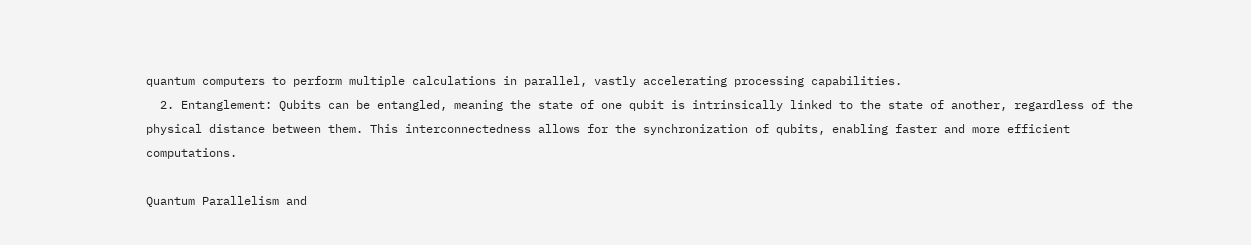quantum computers to perform multiple calculations in parallel, vastly accelerating processing capabilities.
  2. Entanglement: Qubits can be entangled, meaning the state of one qubit is intrinsically linked to the state of another, regardless of the physical distance between them. This interconnectedness allows for the synchronization of qubits, enabling faster and more efficient computations.

Quantum Parallelism and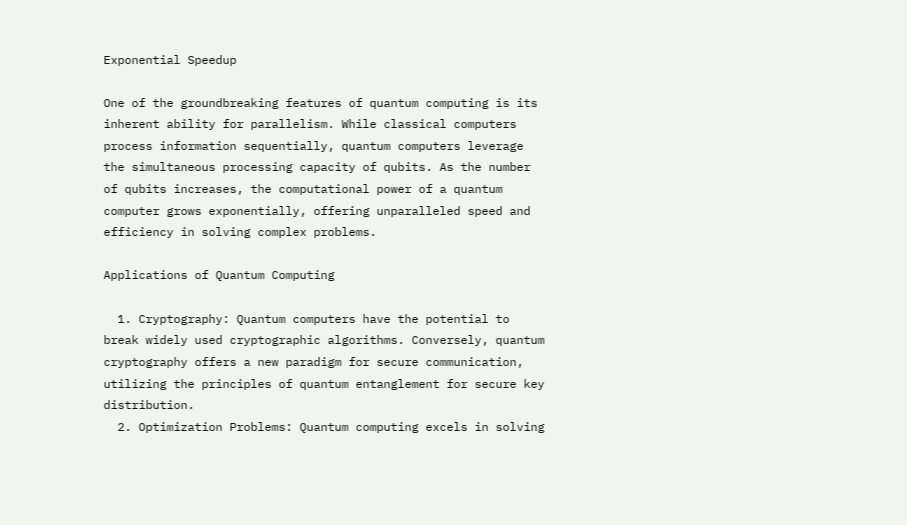Exponential Speedup

One of the groundbreaking features of quantum computing is its inherent ability for parallelism. While classical computers process information sequentially, quantum computers leverage the simultaneous processing capacity of qubits. As the number of qubits increases, the computational power of a quantum computer grows exponentially, offering unparalleled speed and efficiency in solving complex problems.

Applications of Quantum Computing

  1. Cryptography: Quantum computers have the potential to break widely used cryptographic algorithms. Conversely, quantum cryptography offers a new paradigm for secure communication, utilizing the principles of quantum entanglement for secure key distribution.
  2. Optimization Problems: Quantum computing excels in solving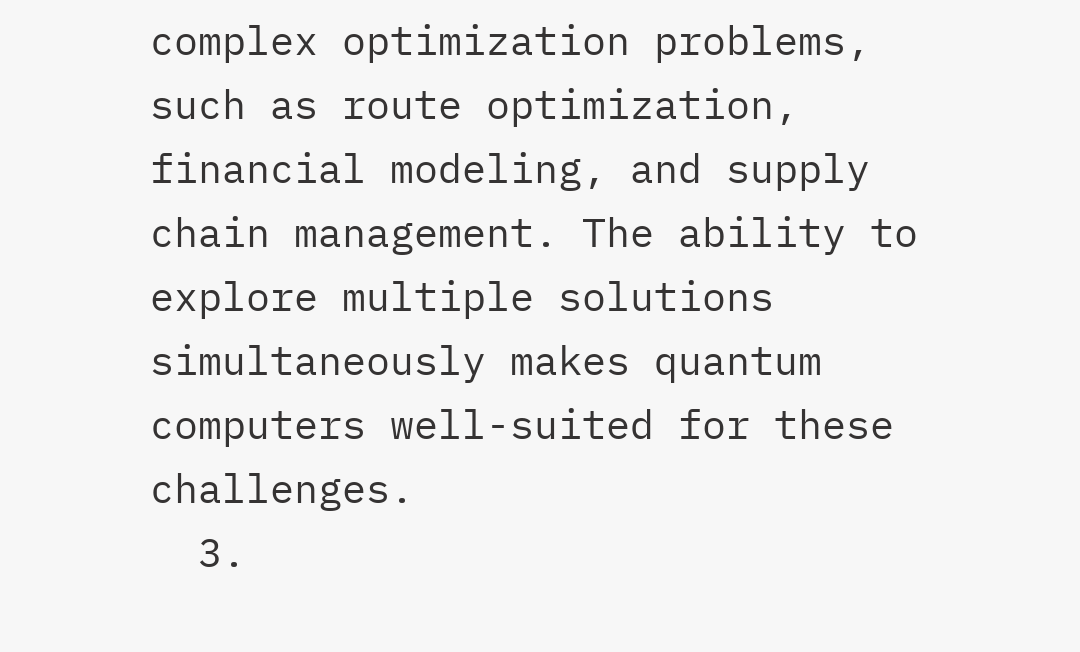complex optimization problems, such as route optimization, financial modeling, and supply chain management. The ability to explore multiple solutions simultaneously makes quantum computers well-suited for these challenges.
  3.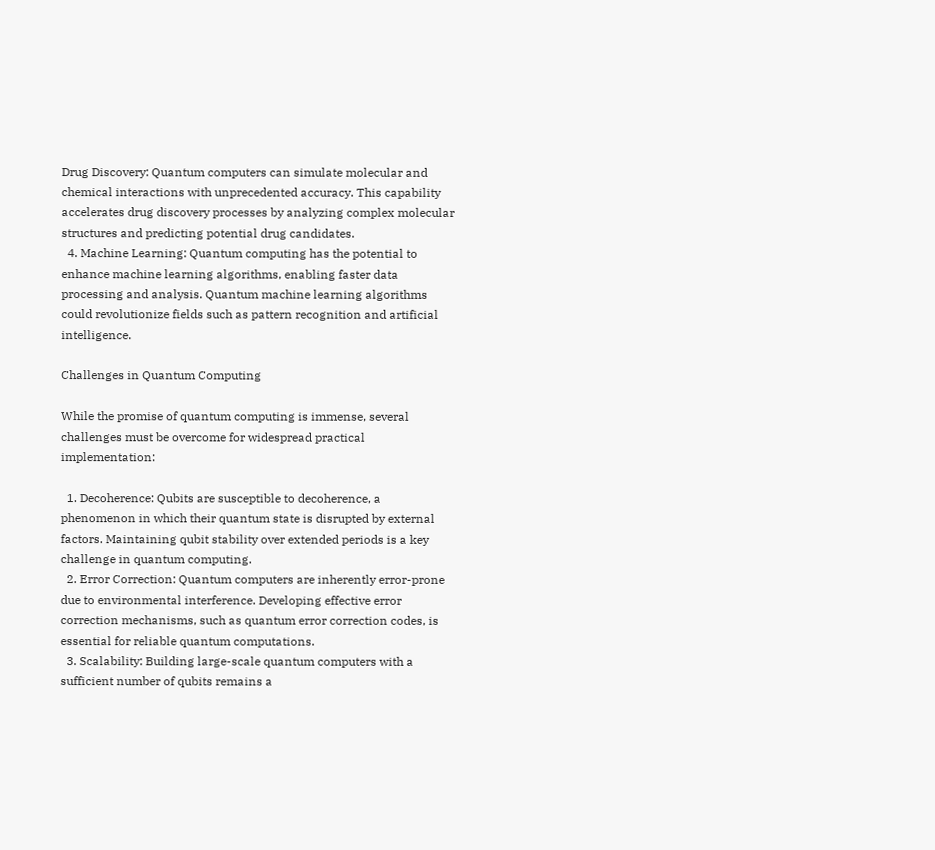Drug Discovery: Quantum computers can simulate molecular and chemical interactions with unprecedented accuracy. This capability accelerates drug discovery processes by analyzing complex molecular structures and predicting potential drug candidates.
  4. Machine Learning: Quantum computing has the potential to enhance machine learning algorithms, enabling faster data processing and analysis. Quantum machine learning algorithms could revolutionize fields such as pattern recognition and artificial intelligence.

Challenges in Quantum Computing

While the promise of quantum computing is immense, several challenges must be overcome for widespread practical implementation:

  1. Decoherence: Qubits are susceptible to decoherence, a phenomenon in which their quantum state is disrupted by external factors. Maintaining qubit stability over extended periods is a key challenge in quantum computing.
  2. Error Correction: Quantum computers are inherently error-prone due to environmental interference. Developing effective error correction mechanisms, such as quantum error correction codes, is essential for reliable quantum computations.
  3. Scalability: Building large-scale quantum computers with a sufficient number of qubits remains a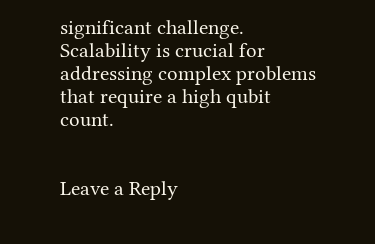significant challenge. Scalability is crucial for addressing complex problems that require a high qubit count.


Leave a Reply